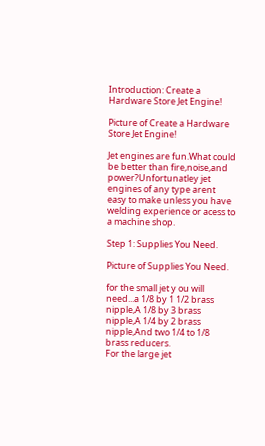Introduction: Create a Hardware Store Jet Engine!

Picture of Create a Hardware Store Jet Engine!

Jet engines are fun.What could be better than fire,noise,and power?Unfortunatley jet engines of any type arent easy to make unless you have welding experience or acess to a machine shop.

Step 1: Supplies You Need.

Picture of Supplies You Need.

for the small jet y ou will need...a 1/8 by 1 1/2 brass nipple,A 1/8 by 3 brass nipple,A 1/4 by 2 brass nipple,And two 1/4 to 1/8 brass reducers.
For the large jet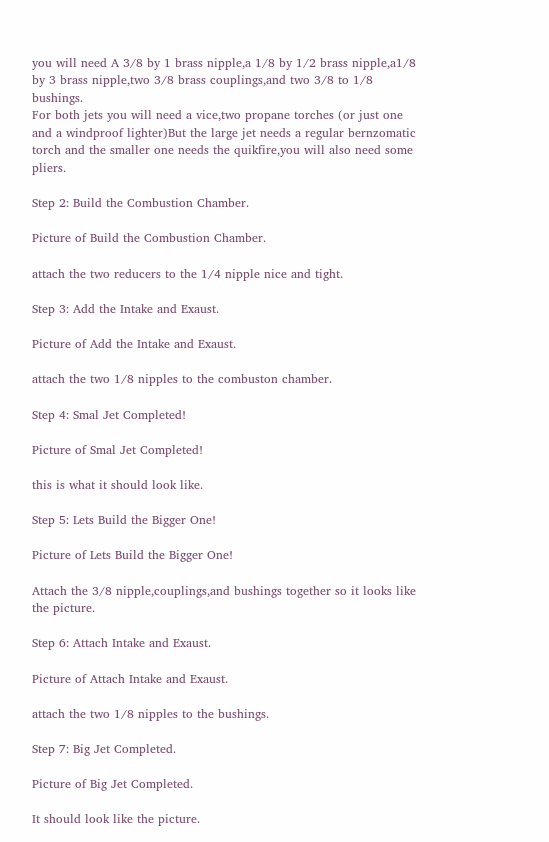you will need A 3/8 by 1 brass nipple,a 1/8 by 1/2 brass nipple,a1/8 by 3 brass nipple,two 3/8 brass couplings,and two 3/8 to 1/8 bushings.
For both jets you will need a vice,two propane torches (or just one and a windproof lighter)But the large jet needs a regular bernzomatic torch and the smaller one needs the quikfire,you will also need some pliers.

Step 2: Build the Combustion Chamber.

Picture of Build the Combustion Chamber.

attach the two reducers to the 1/4 nipple nice and tight.

Step 3: Add the Intake and Exaust.

Picture of Add the Intake and Exaust.

attach the two 1/8 nipples to the combuston chamber.

Step 4: Smal Jet Completed!

Picture of Smal Jet Completed!

this is what it should look like.

Step 5: Lets Build the Bigger One!

Picture of Lets Build the Bigger One!

Attach the 3/8 nipple,couplings,and bushings together so it looks like the picture.

Step 6: Attach Intake and Exaust.

Picture of Attach Intake and Exaust.

attach the two 1/8 nipples to the bushings.

Step 7: Big Jet Completed.

Picture of Big Jet Completed.

It should look like the picture.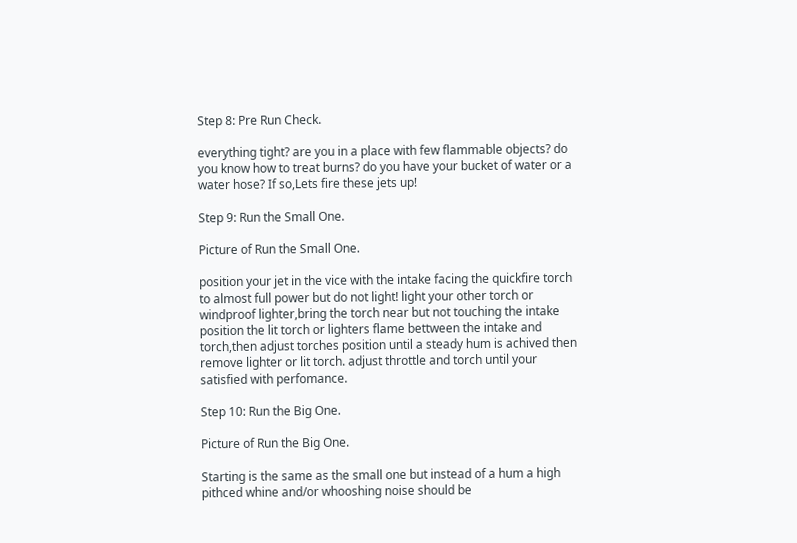Step 8: Pre Run Check.

everything tight? are you in a place with few flammable objects? do you know how to treat burns? do you have your bucket of water or a water hose? If so,Lets fire these jets up!

Step 9: Run the Small One.

Picture of Run the Small One.

position your jet in the vice with the intake facing the quickfire torch to almost full power but do not light! light your other torch or windproof lighter,bring the torch near but not touching the intake position the lit torch or lighters flame bettween the intake and torch,then adjust torches position until a steady hum is achived then remove lighter or lit torch. adjust throttle and torch until your satisfied with perfomance.

Step 10: Run the Big One.

Picture of Run the Big One.

Starting is the same as the small one but instead of a hum a high pithced whine and/or whooshing noise should be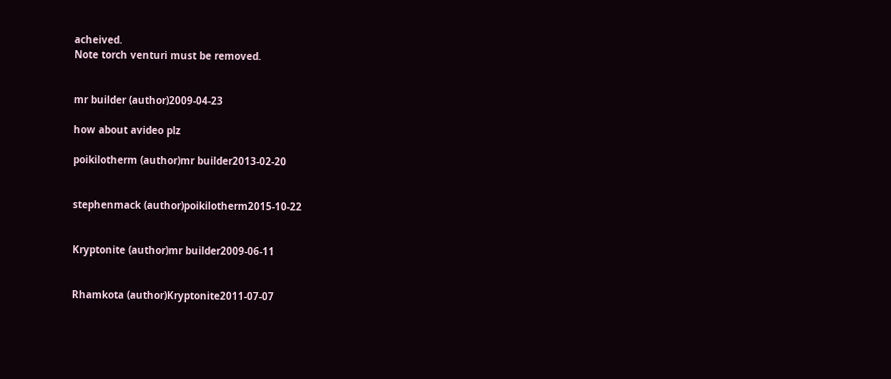acheived.
Note torch venturi must be removed.


mr builder (author)2009-04-23

how about avideo plz

poikilotherm (author)mr builder2013-02-20


stephenmack (author)poikilotherm2015-10-22


Kryptonite (author)mr builder2009-06-11


Rhamkota (author)Kryptonite2011-07-07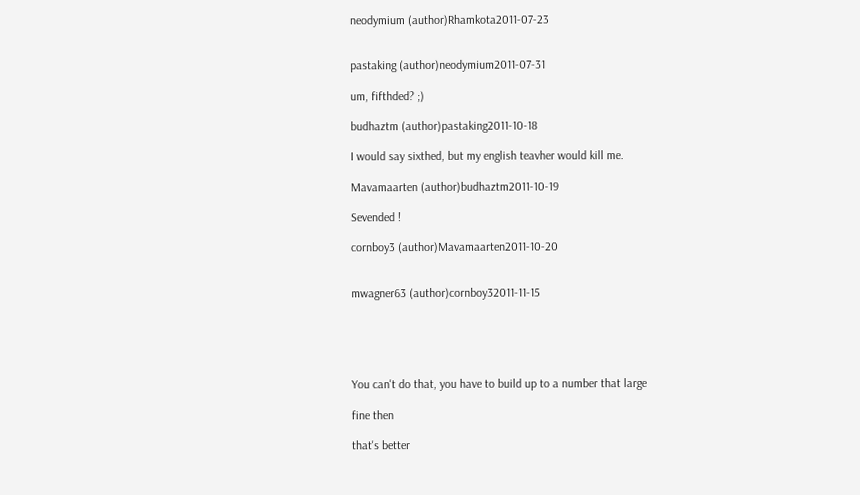neodymium (author)Rhamkota2011-07-23


pastaking (author)neodymium2011-07-31

um, fifthded? ;)

budhaztm (author)pastaking2011-10-18

I would say sixthed, but my english teavher would kill me.

Mavamaarten (author)budhaztm2011-10-19

Sevended !

cornboy3 (author)Mavamaarten2011-10-20


mwagner63 (author)cornboy32011-11-15





You can't do that, you have to build up to a number that large

fine then

that's better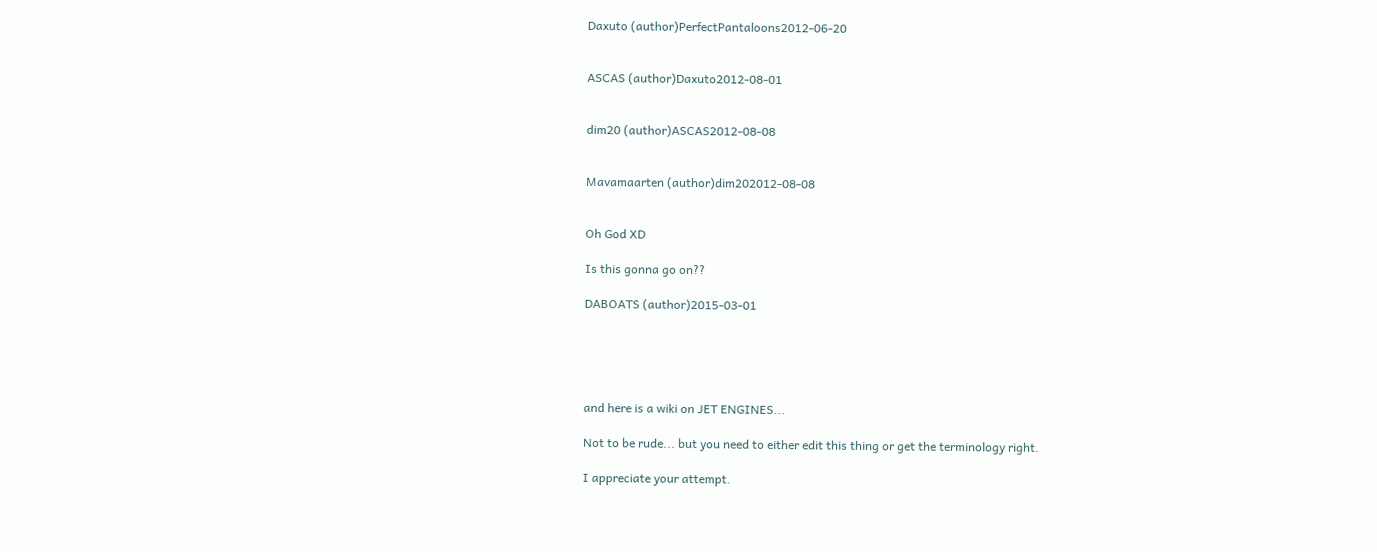Daxuto (author)PerfectPantaloons2012-06-20


ASCAS (author)Daxuto2012-08-01


dim20 (author)ASCAS2012-08-08


Mavamaarten (author)dim202012-08-08


Oh God XD

Is this gonna go on??

DABOATS (author)2015-03-01





and here is a wiki on JET ENGINES...

Not to be rude... but you need to either edit this thing or get the terminology right.

I appreciate your attempt.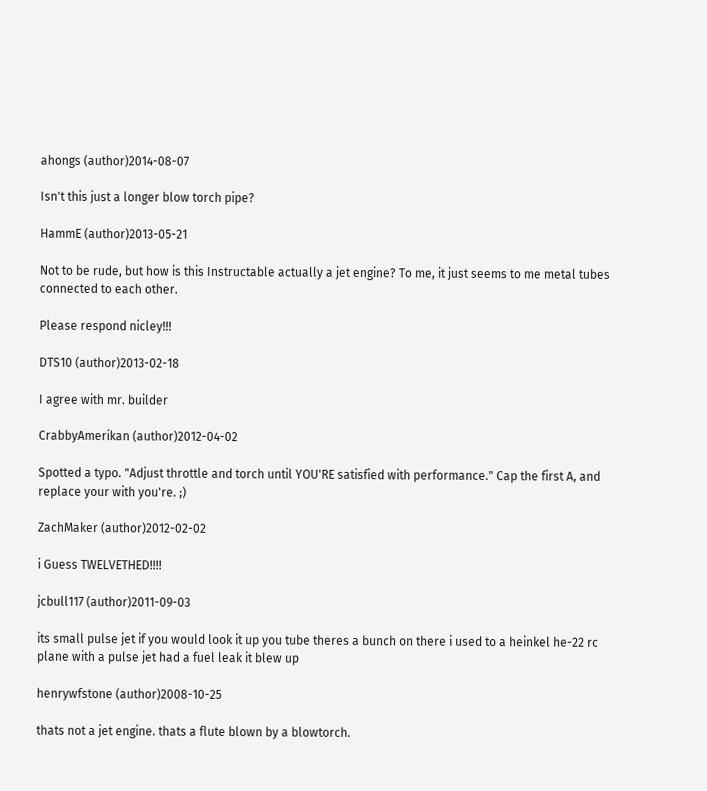ahongs (author)2014-08-07

Isn't this just a longer blow torch pipe?

HammE (author)2013-05-21

Not to be rude, but how is this Instructable actually a jet engine? To me, it just seems to me metal tubes connected to each other.

Please respond nicley!!!

DTS10 (author)2013-02-18

I agree with mr. builder

CrabbyAmerikan (author)2012-04-02

Spotted a typo. "Adjust throttle and torch until YOU'RE satisfied with performance." Cap the first A, and replace your with you're. ;)

ZachMaker (author)2012-02-02

i Guess TWELVETHED!!!!

jcbull117 (author)2011-09-03

its small pulse jet if you would look it up you tube theres a bunch on there i used to a heinkel he-22 rc plane with a pulse jet had a fuel leak it blew up

henrywfstone (author)2008-10-25

thats not a jet engine. thats a flute blown by a blowtorch.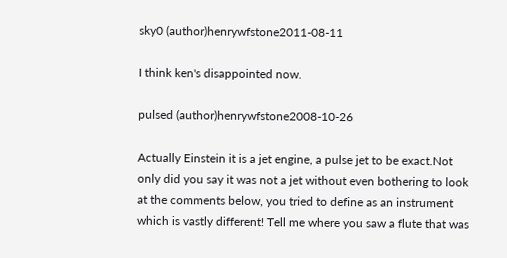sky0 (author)henrywfstone2011-08-11

I think ken's disappointed now.

pulsed (author)henrywfstone2008-10-26

Actually Einstein it is a jet engine, a pulse jet to be exact.Not only did you say it was not a jet without even bothering to look at the comments below, you tried to define as an instrument which is vastly different! Tell me where you saw a flute that was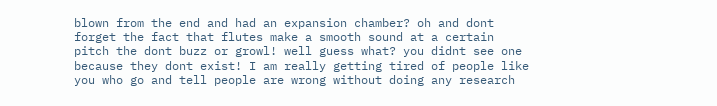blown from the end and had an expansion chamber? oh and dont forget the fact that flutes make a smooth sound at a certain pitch the dont buzz or growl! well guess what? you didnt see one because they dont exist! I am really getting tired of people like you who go and tell people are wrong without doing any research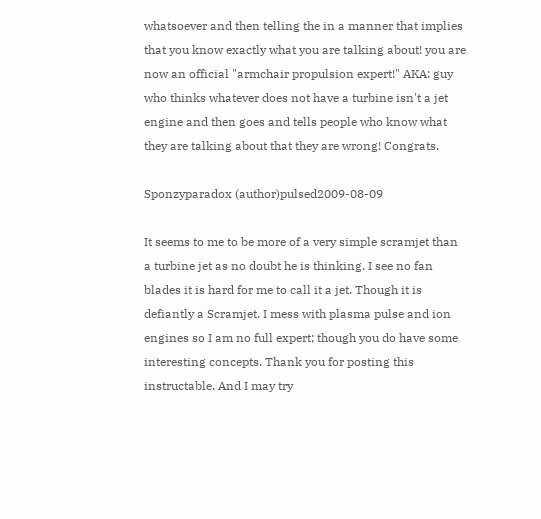whatsoever and then telling the in a manner that implies that you know exactly what you are talking about! you are now an official "armchair propulsion expert!" AKA: guy who thinks whatever does not have a turbine isn't a jet engine and then goes and tells people who know what they are talking about that they are wrong! Congrats.

Sponzyparadox (author)pulsed2009-08-09

It seems to me to be more of a very simple scramjet than a turbine jet as no doubt he is thinking. I see no fan blades it is hard for me to call it a jet. Though it is defiantly a Scramjet. I mess with plasma pulse and ion engines so I am no full expert; though you do have some interesting concepts. Thank you for posting this instructable. And I may try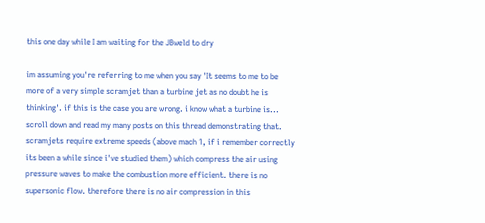this one day while I am waiting for the JBweld to dry

im assuming you're referring to me when you say 'It seems to me to be more of a very simple scramjet than a turbine jet as no doubt he is thinking'. if this is the case you are wrong. i know what a turbine is... scroll down and read my many posts on this thread demonstrating that. scramjets require extreme speeds (above mach 1, if i remember correctly its been a while since i've studied them) which compress the air using pressure waves to make the combustion more efficient. there is no supersonic flow. therefore there is no air compression in this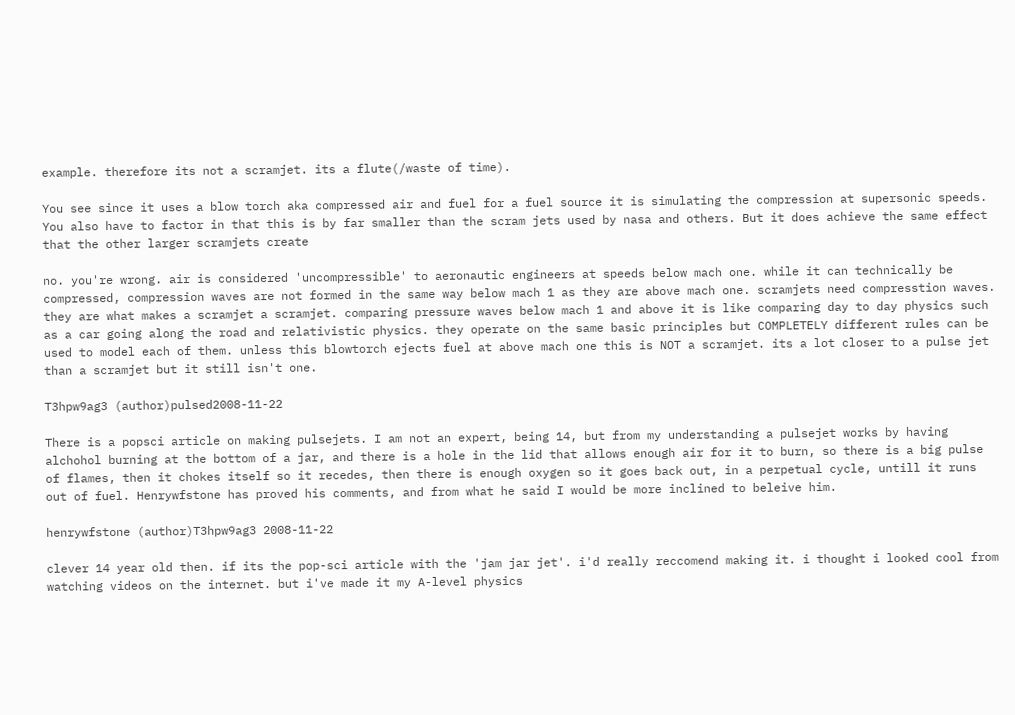example. therefore its not a scramjet. its a flute(/waste of time).

You see since it uses a blow torch aka compressed air and fuel for a fuel source it is simulating the compression at supersonic speeds. You also have to factor in that this is by far smaller than the scram jets used by nasa and others. But it does achieve the same effect that the other larger scramjets create

no. you're wrong. air is considered 'uncompressible' to aeronautic engineers at speeds below mach one. while it can technically be compressed, compression waves are not formed in the same way below mach 1 as they are above mach one. scramjets need compresstion waves. they are what makes a scramjet a scramjet. comparing pressure waves below mach 1 and above it is like comparing day to day physics such as a car going along the road and relativistic physics. they operate on the same basic principles but COMPLETELY different rules can be used to model each of them. unless this blowtorch ejects fuel at above mach one this is NOT a scramjet. its a lot closer to a pulse jet than a scramjet but it still isn't one.

T3hpw9ag3 (author)pulsed2008-11-22

There is a popsci article on making pulsejets. I am not an expert, being 14, but from my understanding a pulsejet works by having alchohol burning at the bottom of a jar, and there is a hole in the lid that allows enough air for it to burn, so there is a big pulse of flames, then it chokes itself so it recedes, then there is enough oxygen so it goes back out, in a perpetual cycle, untill it runs out of fuel. Henrywfstone has proved his comments, and from what he said I would be more inclined to beleive him.

henrywfstone (author)T3hpw9ag3 2008-11-22

clever 14 year old then. if its the pop-sci article with the 'jam jar jet'. i'd really reccomend making it. i thought i looked cool from watching videos on the internet. but i've made it my A-level physics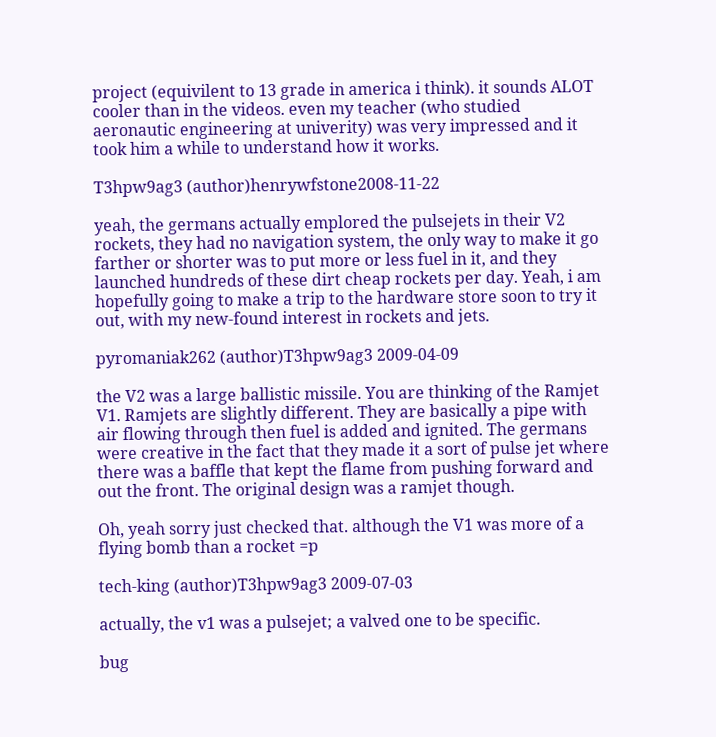project (equivilent to 13 grade in america i think). it sounds ALOT cooler than in the videos. even my teacher (who studied aeronautic engineering at univerity) was very impressed and it took him a while to understand how it works.

T3hpw9ag3 (author)henrywfstone2008-11-22

yeah, the germans actually emplored the pulsejets in their V2 rockets, they had no navigation system, the only way to make it go farther or shorter was to put more or less fuel in it, and they launched hundreds of these dirt cheap rockets per day. Yeah, i am hopefully going to make a trip to the hardware store soon to try it out, with my new-found interest in rockets and jets.

pyromaniak262 (author)T3hpw9ag3 2009-04-09

the V2 was a large ballistic missile. You are thinking of the Ramjet V1. Ramjets are slightly different. They are basically a pipe with air flowing through then fuel is added and ignited. The germans were creative in the fact that they made it a sort of pulse jet where there was a baffle that kept the flame from pushing forward and out the front. The original design was a ramjet though.

Oh, yeah sorry just checked that. although the V1 was more of a flying bomb than a rocket =p

tech-king (author)T3hpw9ag3 2009-07-03

actually, the v1 was a pulsejet; a valved one to be specific.

bug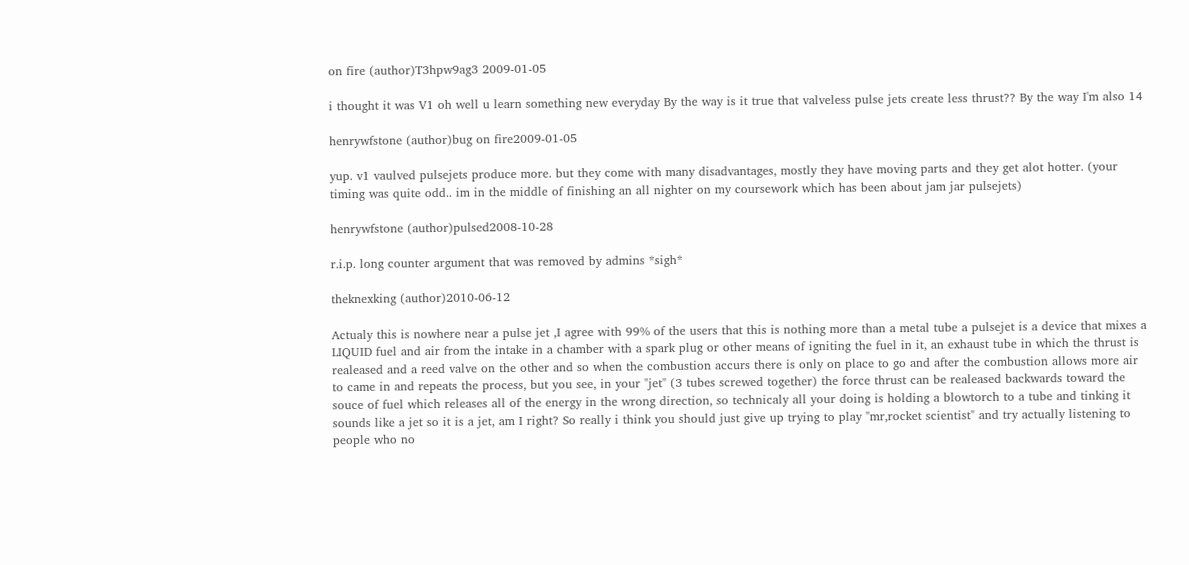on fire (author)T3hpw9ag3 2009-01-05

i thought it was V1 oh well u learn something new everyday By the way is it true that valveless pulse jets create less thrust?? By the way I'm also 14

henrywfstone (author)bug on fire2009-01-05

yup. v1 vaulved pulsejets produce more. but they come with many disadvantages, mostly they have moving parts and they get alot hotter. (your timing was quite odd.. im in the middle of finishing an all nighter on my coursework which has been about jam jar pulsejets)

henrywfstone (author)pulsed2008-10-28

r.i.p. long counter argument that was removed by admins *sigh*

theknexking (author)2010-06-12

Actualy this is nowhere near a pulse jet ,I agree with 99% of the users that this is nothing more than a metal tube a pulsejet is a device that mixes a LIQUID fuel and air from the intake in a chamber with a spark plug or other means of igniting the fuel in it, an exhaust tube in which the thrust is realeased and a reed valve on the other and so when the combustion accurs there is only on place to go and after the combustion allows more air to came in and repeats the process, but you see, in your "jet" (3 tubes screwed together) the force thrust can be realeased backwards toward the souce of fuel which releases all of the energy in the wrong direction, so technicaly all your doing is holding a blowtorch to a tube and tinking it sounds like a jet so it is a jet, am I right? So really i think you should just give up trying to play "mr,rocket scientist" and try actually listening to people who no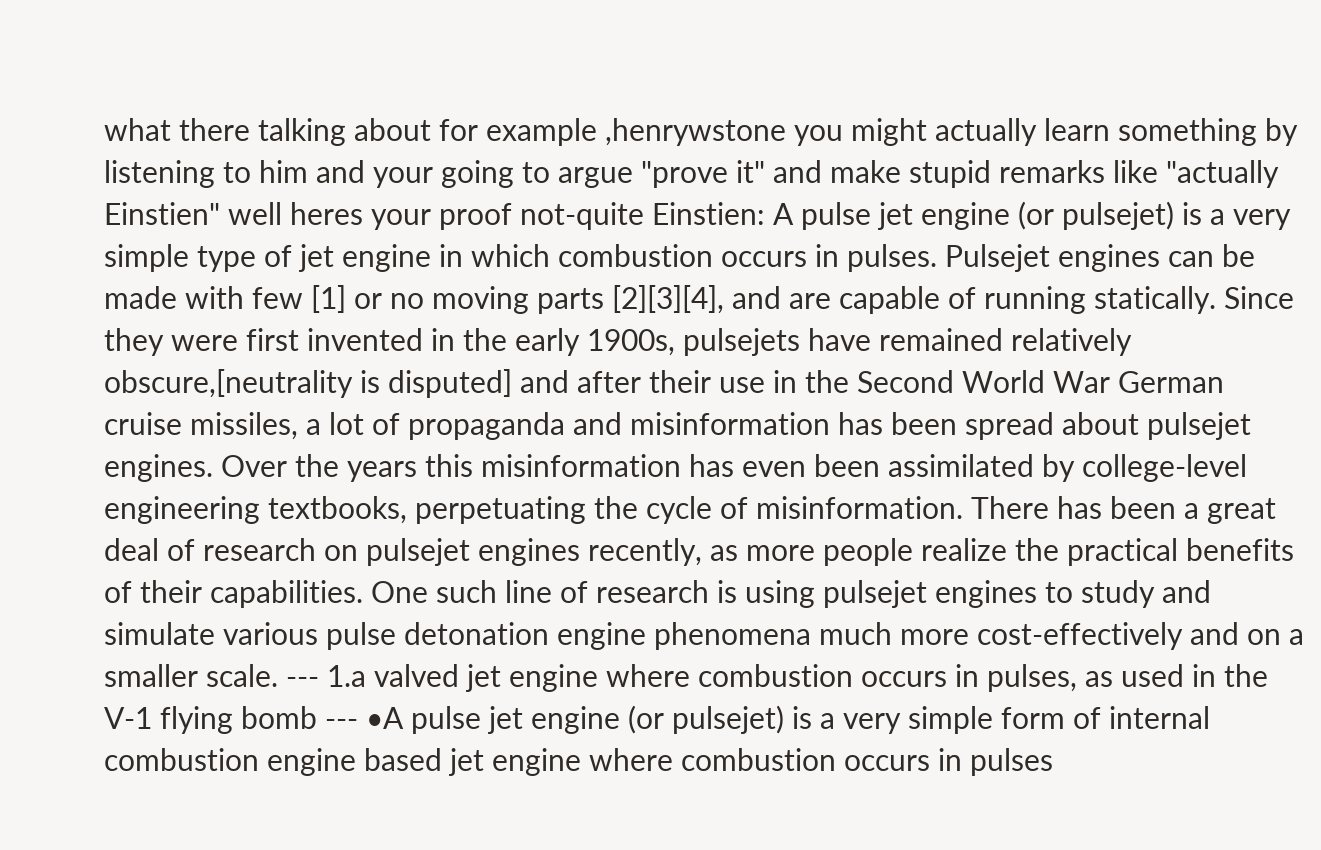what there talking about for example ,henrywstone you might actually learn something by listening to him and your going to argue "prove it" and make stupid remarks like "actually Einstien" well heres your proof not-quite Einstien: A pulse jet engine (or pulsejet) is a very simple type of jet engine in which combustion occurs in pulses. Pulsejet engines can be made with few [1] or no moving parts [2][3][4], and are capable of running statically. Since they were first invented in the early 1900s, pulsejets have remained relatively obscure,[neutrality is disputed] and after their use in the Second World War German cruise missiles, a lot of propaganda and misinformation has been spread about pulsejet engines. Over the years this misinformation has even been assimilated by college-level engineering textbooks, perpetuating the cycle of misinformation. There has been a great deal of research on pulsejet engines recently, as more people realize the practical benefits of their capabilities. One such line of research is using pulsejet engines to study and simulate various pulse detonation engine phenomena much more cost-effectively and on a smaller scale. --- 1.a valved jet engine where combustion occurs in pulses, as used in the V-1 flying bomb --- •A pulse jet engine (or pulsejet) is a very simple form of internal combustion engine based jet engine where combustion occurs in pulses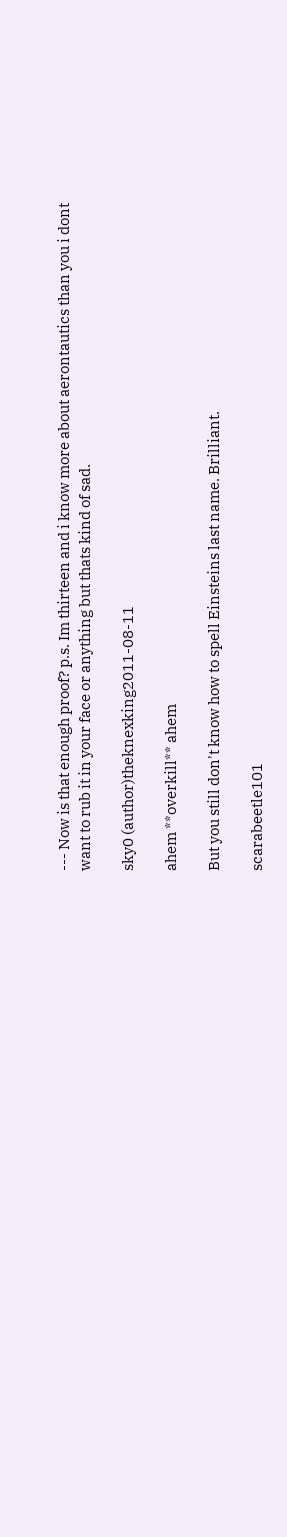--- Now is that enough proof? p.s. Im thirteen and i know more about aerontautics than you i dont want to rub it in your face or anything but thats kind of sad.

sky0 (author)theknexking2011-08-11

ahem **overkill** ahem

But you still don't know how to spell Einsteins last name. Brilliant.

scarabeetle101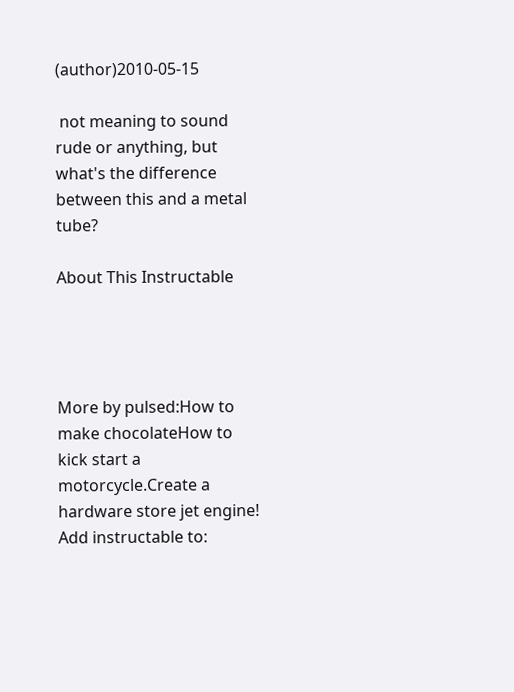(author)2010-05-15

 not meaning to sound rude or anything, but what's the difference between this and a metal tube?

About This Instructable




More by pulsed:How to make chocolateHow to kick start a motorcycle.Create a hardware store jet engine!
Add instructable to: